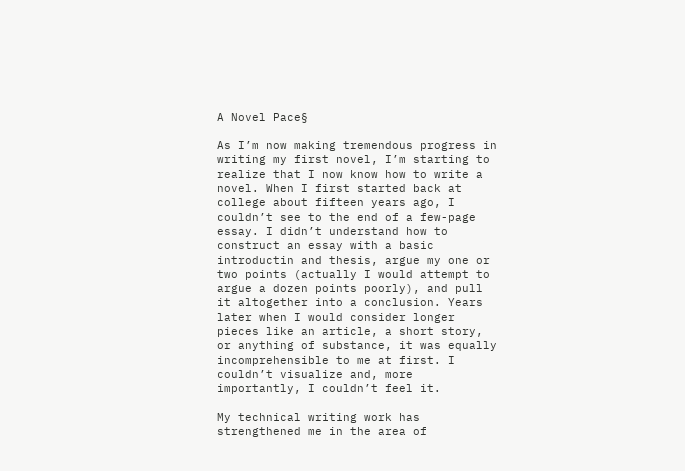A Novel Pace§

As I’m now making tremendous progress in writing my first novel, I’m starting to realize that I now know how to write a novel. When I first started back at college about fifteen years ago, I couldn’t see to the end of a few-page essay. I didn’t understand how to construct an essay with a basic introductin and thesis, argue my one or two points (actually I would attempt to argue a dozen points poorly), and pull it altogether into a conclusion. Years later when I would consider longer pieces like an article, a short story, or anything of substance, it was equally incomprehensible to me at first. I couldn’t visualize and, more importantly, I couldn’t feel it.

My technical writing work has strengthened me in the area of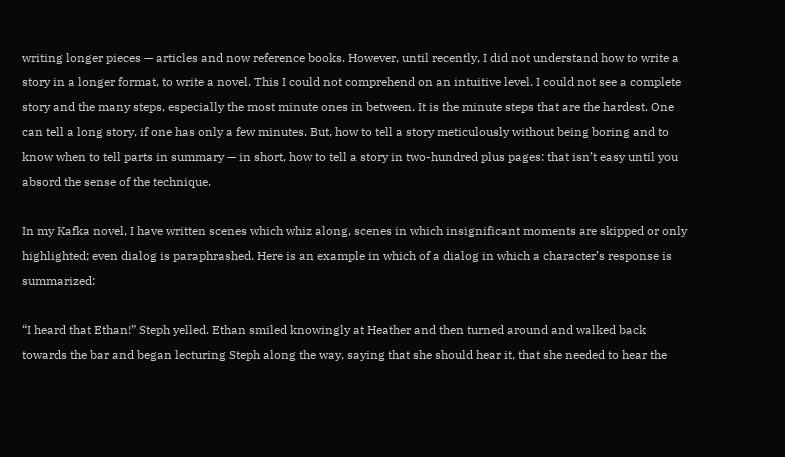writing longer pieces — articles and now reference books. However, until recently, I did not understand how to write a story in a longer format, to write a novel. This I could not comprehend on an intuitive level. I could not see a complete story and the many steps, especially the most minute ones in between. It is the minute steps that are the hardest. One can tell a long story, if one has only a few minutes. But, how to tell a story meticulously without being boring and to know when to tell parts in summary — in short, how to tell a story in two-hundred plus pages: that isn’t easy until you absord the sense of the technique.

In my Kafka novel, I have written scenes which whiz along, scenes in which insignificant moments are skipped or only highlighted; even dialog is paraphrashed. Here is an example in which of a dialog in which a character’s response is summarized:

“I heard that Ethan!” Steph yelled. Ethan smiled knowingly at Heather and then turned around and walked back towards the bar and began lecturing Steph along the way, saying that she should hear it, that she needed to hear the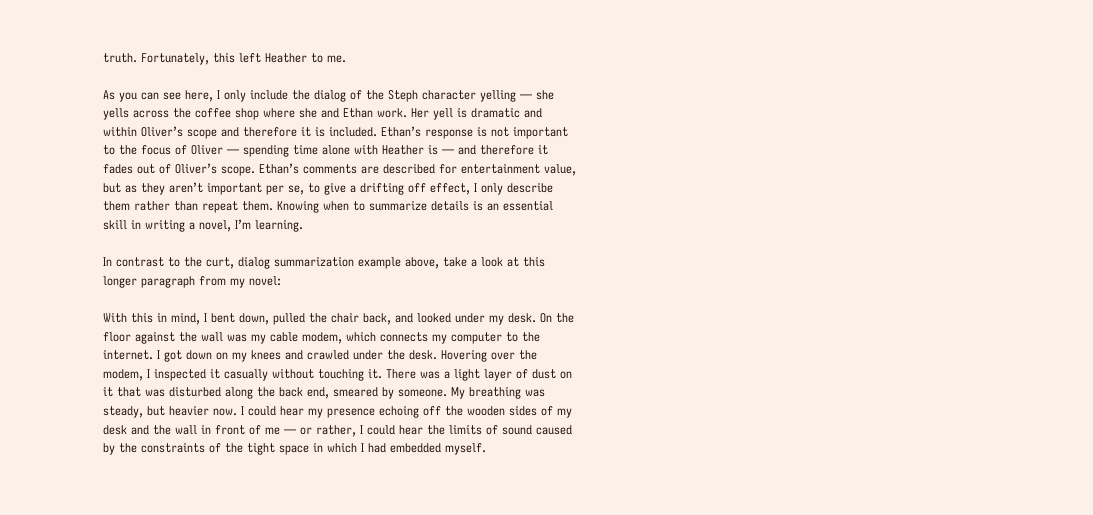truth. Fortunately, this left Heather to me.

As you can see here, I only include the dialog of the Steph character yelling — she yells across the coffee shop where she and Ethan work. Her yell is dramatic and within Oliver’s scope and therefore it is included. Ethan’s response is not important to the focus of Oliver — spending time alone with Heather is — and therefore it fades out of Oliver’s scope. Ethan’s comments are described for entertainment value, but as they aren’t important per se, to give a drifting off effect, I only describe them rather than repeat them. Knowing when to summarize details is an essential skill in writing a novel, I’m learning.

In contrast to the curt, dialog summarization example above, take a look at this longer paragraph from my novel:

With this in mind, I bent down, pulled the chair back, and looked under my desk. On the floor against the wall was my cable modem, which connects my computer to the internet. I got down on my knees and crawled under the desk. Hovering over the modem, I inspected it casually without touching it. There was a light layer of dust on it that was disturbed along the back end, smeared by someone. My breathing was steady, but heavier now. I could hear my presence echoing off the wooden sides of my desk and the wall in front of me — or rather, I could hear the limits of sound caused by the constraints of the tight space in which I had embedded myself.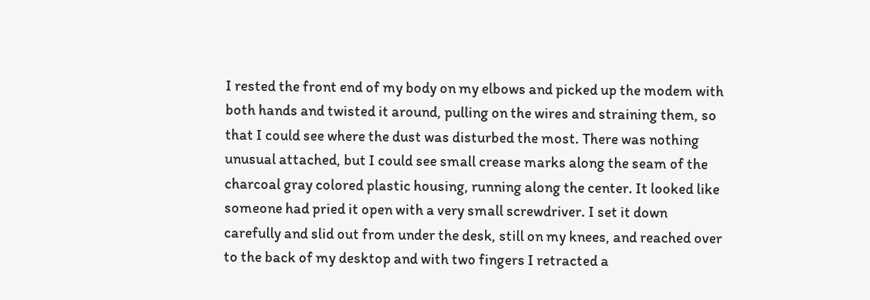I rested the front end of my body on my elbows and picked up the modem with both hands and twisted it around, pulling on the wires and straining them, so that I could see where the dust was disturbed the most. There was nothing unusual attached, but I could see small crease marks along the seam of the charcoal gray colored plastic housing, running along the center. It looked like someone had pried it open with a very small screwdriver. I set it down carefully and slid out from under the desk, still on my knees, and reached over to the back of my desktop and with two fingers I retracted a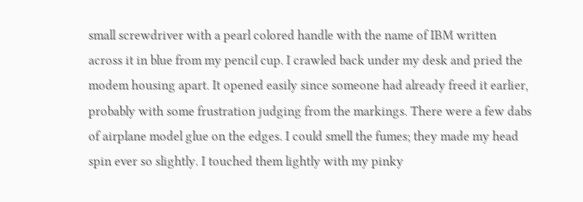small screwdriver with a pearl colored handle with the name of IBM written across it in blue from my pencil cup. I crawled back under my desk and pried the modem housing apart. It opened easily since someone had already freed it earlier, probably with some frustration judging from the markings. There were a few dabs of airplane model glue on the edges. I could smell the fumes; they made my head spin ever so slightly. I touched them lightly with my pinky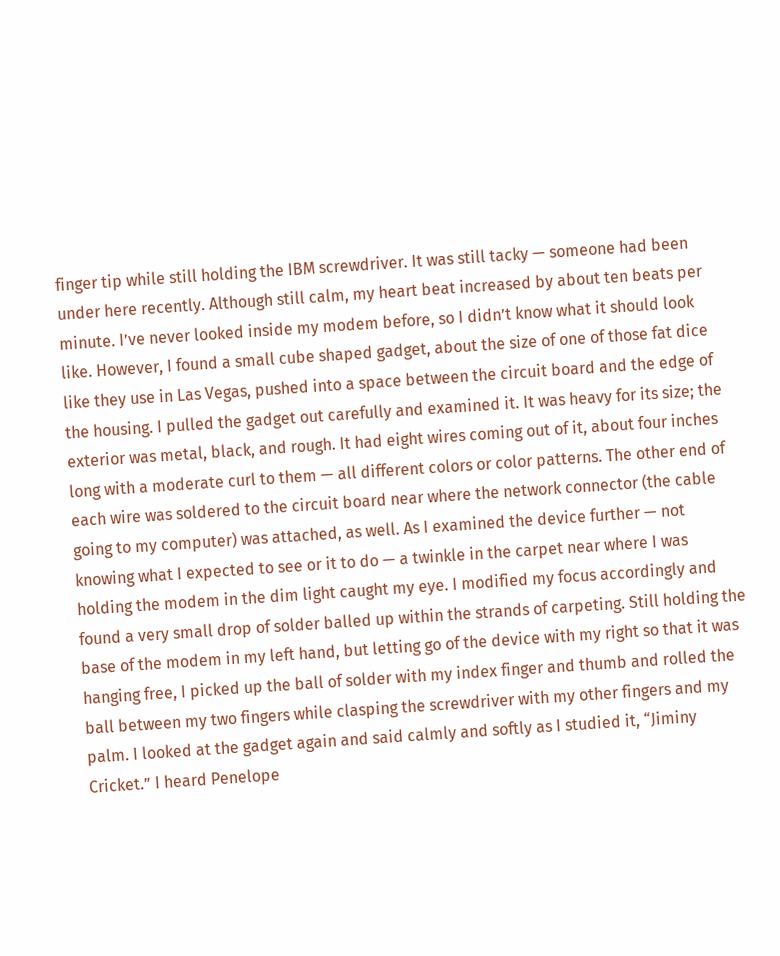finger tip while still holding the IBM screwdriver. It was still tacky — someone had been under here recently. Although still calm, my heart beat increased by about ten beats per minute. I’ve never looked inside my modem before, so I didn’t know what it should look like. However, I found a small cube shaped gadget, about the size of one of those fat dice like they use in Las Vegas, pushed into a space between the circuit board and the edge of the housing. I pulled the gadget out carefully and examined it. It was heavy for its size; the exterior was metal, black, and rough. It had eight wires coming out of it, about four inches long with a moderate curl to them — all different colors or color patterns. The other end of each wire was soldered to the circuit board near where the network connector (the cable going to my computer) was attached, as well. As I examined the device further — not knowing what I expected to see or it to do — a twinkle in the carpet near where I was holding the modem in the dim light caught my eye. I modified my focus accordingly and found a very small drop of solder balled up within the strands of carpeting. Still holding the base of the modem in my left hand, but letting go of the device with my right so that it was hanging free, I picked up the ball of solder with my index finger and thumb and rolled the ball between my two fingers while clasping the screwdriver with my other fingers and my palm. I looked at the gadget again and said calmly and softly as I studied it, “Jiminy Cricket.” I heard Penelope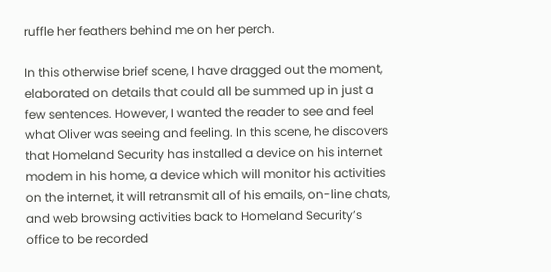ruffle her feathers behind me on her perch.

In this otherwise brief scene, I have dragged out the moment, elaborated on details that could all be summed up in just a few sentences. However, I wanted the reader to see and feel what Oliver was seeing and feeling. In this scene, he discovers that Homeland Security has installed a device on his internet modem in his home, a device which will monitor his activities on the internet, it will retransmit all of his emails, on-line chats, and web browsing activities back to Homeland Security’s office to be recorded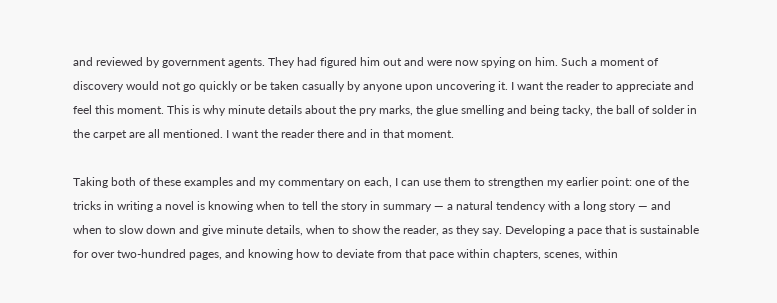and reviewed by government agents. They had figured him out and were now spying on him. Such a moment of discovery would not go quickly or be taken casually by anyone upon uncovering it. I want the reader to appreciate and feel this moment. This is why minute details about the pry marks, the glue smelling and being tacky, the ball of solder in the carpet are all mentioned. I want the reader there and in that moment.

Taking both of these examples and my commentary on each, I can use them to strengthen my earlier point: one of the tricks in writing a novel is knowing when to tell the story in summary — a natural tendency with a long story — and when to slow down and give minute details, when to show the reader, as they say. Developing a pace that is sustainable for over two-hundred pages, and knowing how to deviate from that pace within chapters, scenes, within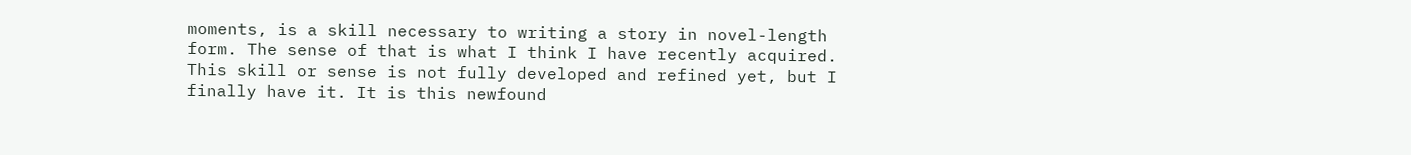moments, is a skill necessary to writing a story in novel-length form. The sense of that is what I think I have recently acquired. This skill or sense is not fully developed and refined yet, but I finally have it. It is this newfound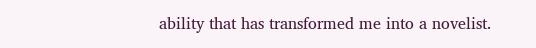ability that has transformed me into a novelist.